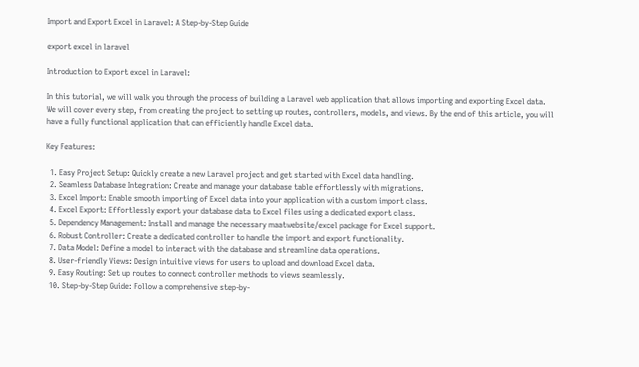Import and Export Excel in Laravel: A Step-by-Step Guide

export excel in laravel

Introduction to Export excel in Laravel:

In this tutorial, we will walk you through the process of building a Laravel web application that allows importing and exporting Excel data. We will cover every step, from creating the project to setting up routes, controllers, models, and views. By the end of this article, you will have a fully functional application that can efficiently handle Excel data.

Key Features:

  1. Easy Project Setup: Quickly create a new Laravel project and get started with Excel data handling.
  2. Seamless Database Integration: Create and manage your database table effortlessly with migrations.
  3. Excel Import: Enable smooth importing of Excel data into your application with a custom import class.
  4. Excel Export: Effortlessly export your database data to Excel files using a dedicated export class.
  5. Dependency Management: Install and manage the necessary maatwebsite/excel package for Excel support.
  6. Robust Controller: Create a dedicated controller to handle the import and export functionality.
  7. Data Model: Define a model to interact with the database and streamline data operations.
  8. User-friendly Views: Design intuitive views for users to upload and download Excel data.
  9. Easy Routing: Set up routes to connect controller methods to views seamlessly.
  10. Step-by-Step Guide: Follow a comprehensive step-by-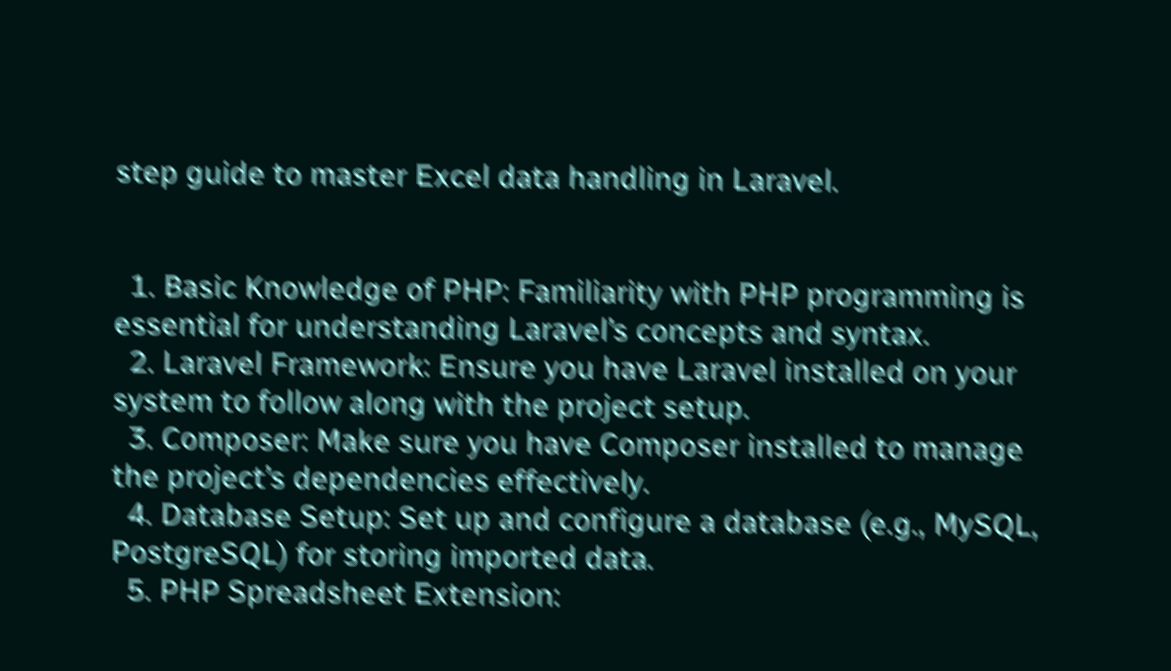step guide to master Excel data handling in Laravel.


  1. Basic Knowledge of PHP: Familiarity with PHP programming is essential for understanding Laravel’s concepts and syntax.
  2. Laravel Framework: Ensure you have Laravel installed on your system to follow along with the project setup.
  3. Composer: Make sure you have Composer installed to manage the project’s dependencies effectively.
  4. Database Setup: Set up and configure a database (e.g., MySQL, PostgreSQL) for storing imported data.
  5. PHP Spreadsheet Extension: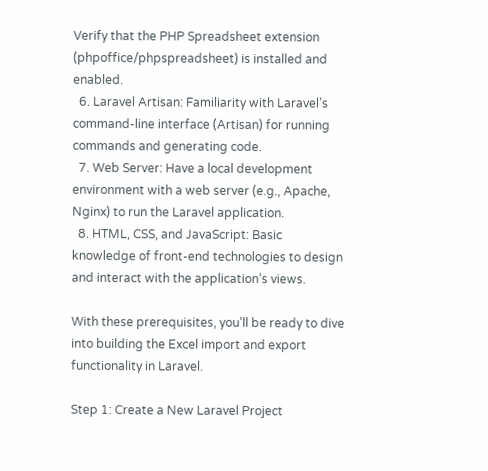Verify that the PHP Spreadsheet extension (phpoffice/phpspreadsheet) is installed and enabled.
  6. Laravel Artisan: Familiarity with Laravel’s command-line interface (Artisan) for running commands and generating code.
  7. Web Server: Have a local development environment with a web server (e.g., Apache, Nginx) to run the Laravel application.
  8. HTML, CSS, and JavaScript: Basic knowledge of front-end technologies to design and interact with the application’s views.

With these prerequisites, you’ll be ready to dive into building the Excel import and export functionality in Laravel.

Step 1: Create a New Laravel Project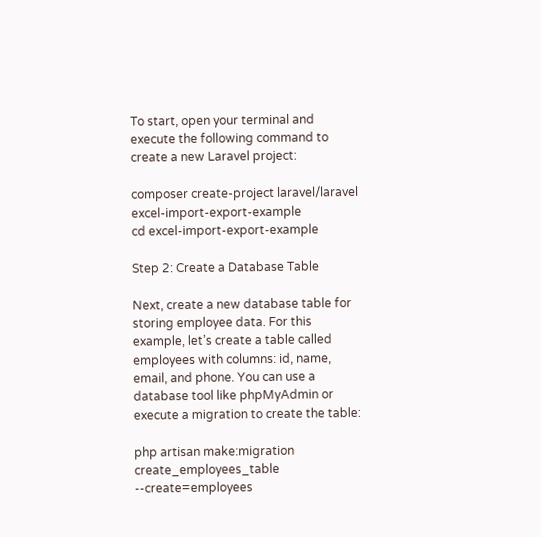To start, open your terminal and execute the following command to create a new Laravel project:

composer create-project laravel/laravel excel-import-export-example
cd excel-import-export-example

Step 2: Create a Database Table

Next, create a new database table for storing employee data. For this example, let’s create a table called employees with columns: id, name, email, and phone. You can use a database tool like phpMyAdmin or execute a migration to create the table:

php artisan make:migration create_employees_table --create=employees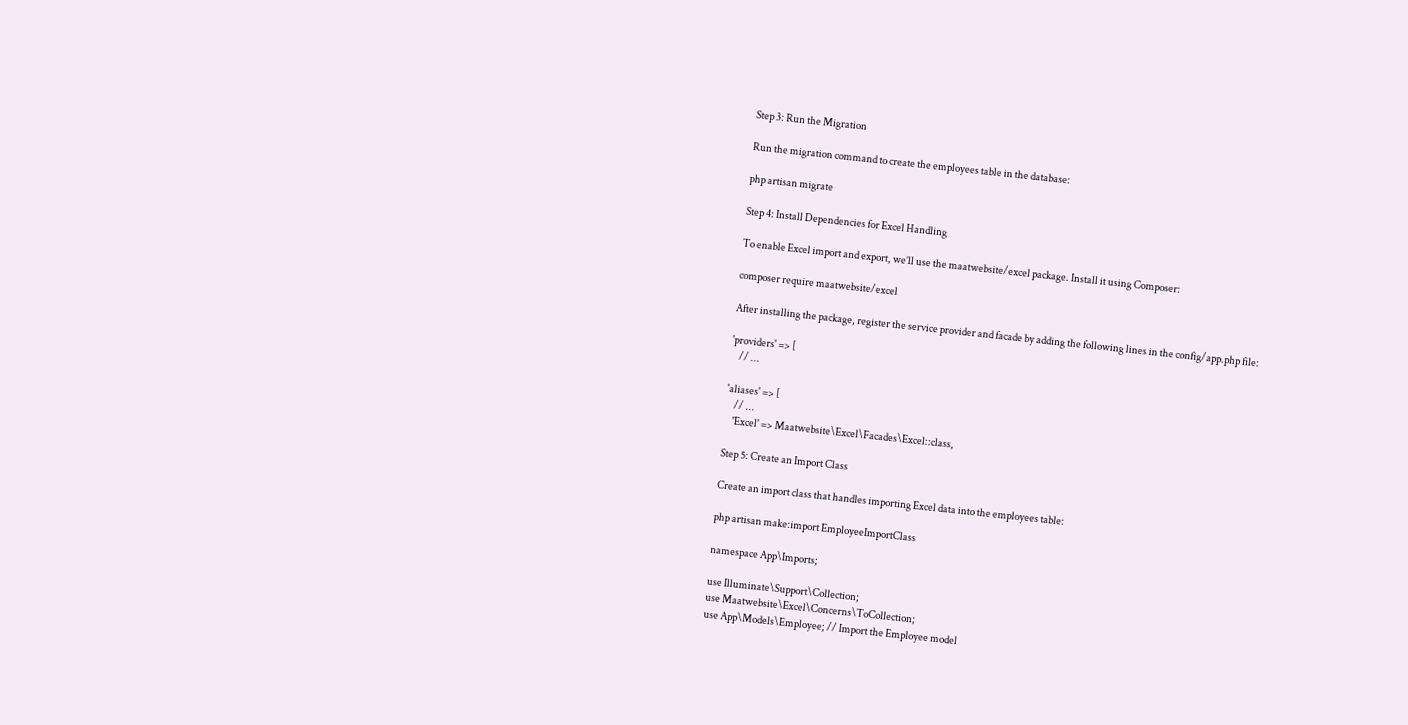Step 3: Run the Migration

Run the migration command to create the employees table in the database:

php artisan migrate

Step 4: Install Dependencies for Excel Handling

To enable Excel import and export, we’ll use the maatwebsite/excel package. Install it using Composer:

composer require maatwebsite/excel

After installing the package, register the service provider and facade by adding the following lines in the config/app.php file:

'providers' => [
    // ...

'aliases' => [
    // ...
    'Excel' => Maatwebsite\Excel\Facades\Excel::class,

Step 5: Create an Import Class

Create an import class that handles importing Excel data into the employees table:

php artisan make:import EmployeeImportClass

namespace App\Imports;

use Illuminate\Support\Collection;
use Maatwebsite\Excel\Concerns\ToCollection;
use App\Models\Employee; // Import the Employee model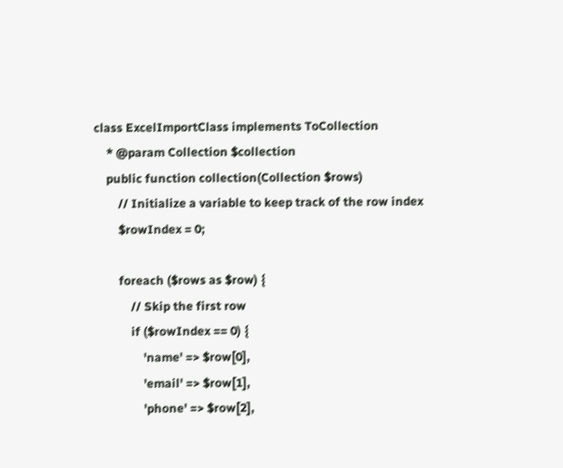class ExcelImportClass implements ToCollection
    * @param Collection $collection
    public function collection(Collection $rows)
        // Initialize a variable to keep track of the row index
        $rowIndex = 0;

        foreach ($rows as $row) {
            // Skip the first row
            if ($rowIndex == 0) {
                'name' => $row[0],
                'email' => $row[1],
                'phone' => $row[2],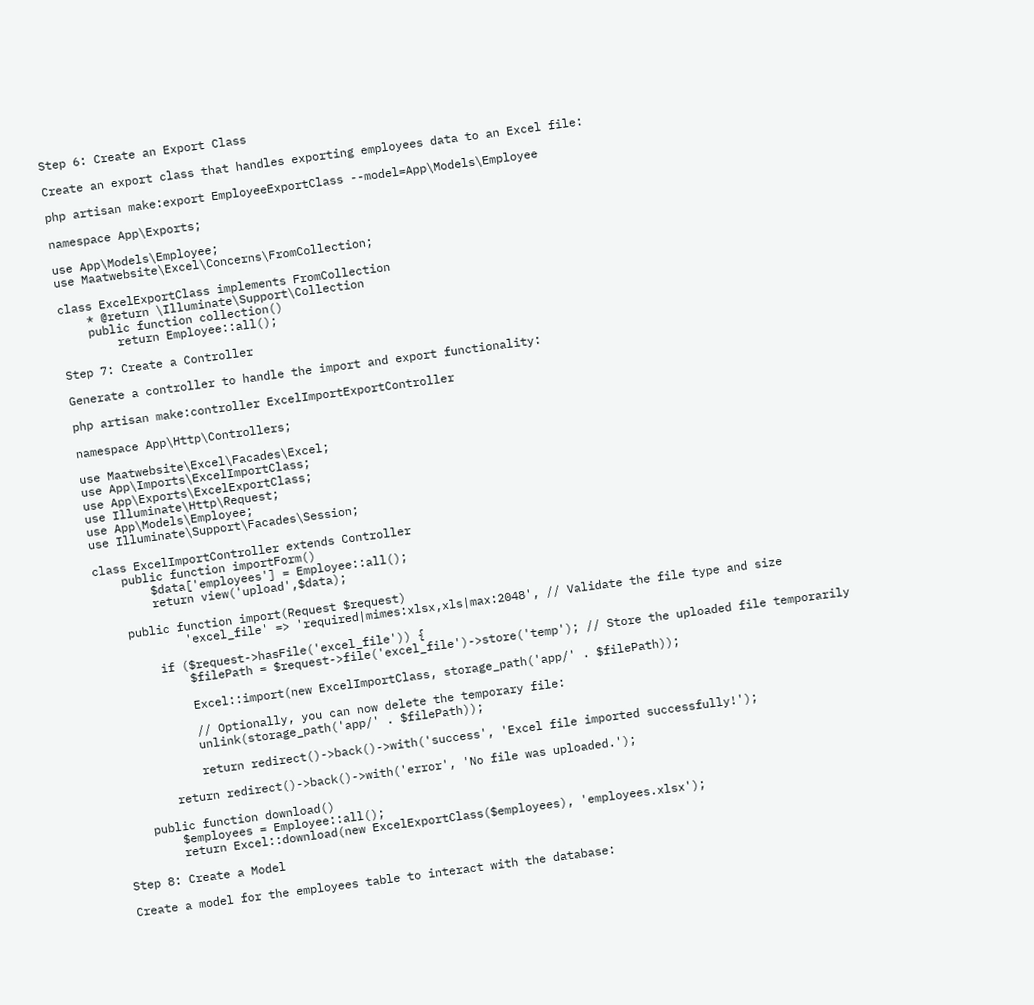Step 6: Create an Export Class

Create an export class that handles exporting employees data to an Excel file:

php artisan make:export EmployeeExportClass --model=App\Models\Employee

namespace App\Exports;

use App\Models\Employee;
use Maatwebsite\Excel\Concerns\FromCollection;

class ExcelExportClass implements FromCollection
    * @return \Illuminate\Support\Collection
    public function collection()
        return Employee::all();

Step 7: Create a Controller

Generate a controller to handle the import and export functionality:

php artisan make:controller ExcelImportExportController

namespace App\Http\Controllers;

use Maatwebsite\Excel\Facades\Excel;
use App\Imports\ExcelImportClass;
use App\Exports\ExcelExportClass;
use Illuminate\Http\Request;
use App\Models\Employee;
use Illuminate\Support\Facades\Session;

class ExcelImportController extends Controller
    public function importForm()
        $data['employees'] = Employee::all();
        return view('upload',$data);

    public function import(Request $request)
            'excel_file' => 'required|mimes:xlsx,xls|max:2048', // Validate the file type and size

        if ($request->hasFile('excel_file')) {
            $filePath = $request->file('excel_file')->store('temp'); // Store the uploaded file temporarily

            Excel::import(new ExcelImportClass, storage_path('app/' . $filePath));

            // Optionally, you can now delete the temporary file:
            unlink(storage_path('app/' . $filePath));

            return redirect()->back()->with('success', 'Excel file imported successfully!');

        return redirect()->back()->with('error', 'No file was uploaded.');

    public function download()
        $employees = Employee::all();
        return Excel::download(new ExcelExportClass($employees), 'employees.xlsx');

Step 8: Create a Model

Create a model for the employees table to interact with the database: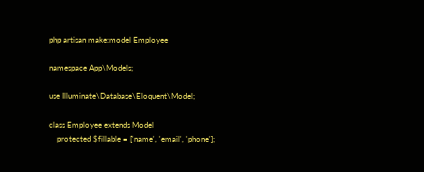php artisan make:model Employee

namespace App\Models;

use Illuminate\Database\Eloquent\Model;

class Employee extends Model
    protected $fillable = ['name', 'email', 'phone'];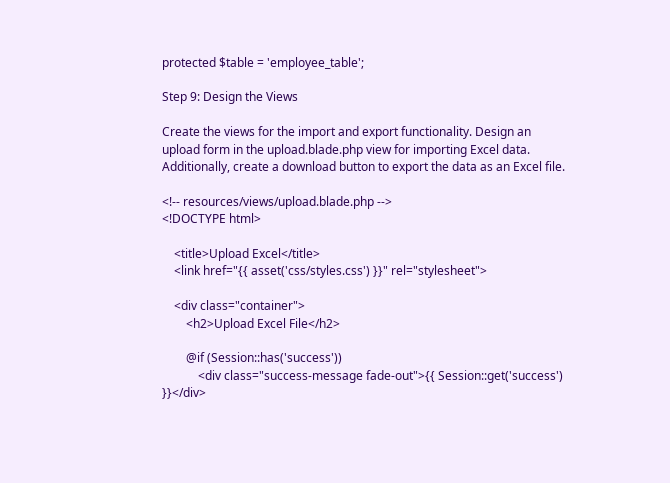protected $table = 'employee_table';

Step 9: Design the Views

Create the views for the import and export functionality. Design an upload form in the upload.blade.php view for importing Excel data. Additionally, create a download button to export the data as an Excel file.

<!-- resources/views/upload.blade.php -->
<!DOCTYPE html>

    <title>Upload Excel</title>
    <link href="{{ asset('css/styles.css') }}" rel="stylesheet">

    <div class="container">
        <h2>Upload Excel File</h2>

        @if (Session::has('success'))
            <div class="success-message fade-out">{{ Session::get('success') }}</div>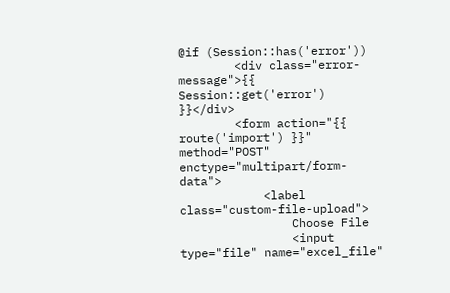@if (Session::has('error'))
        <div class="error-message">{{ Session::get('error') }}</div>
        <form action="{{ route('import') }}" method="POST" enctype="multipart/form-data">
            <label class="custom-file-upload">
                Choose File
                <input type="file" name="excel_file"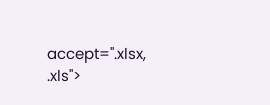accept=".xlsx, .xls">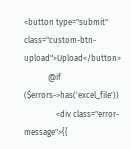<button type="submit" class="custom-btn-upload">Upload</button>
            @if ($errors->has('excel_file'))
                <div class="error-message">{{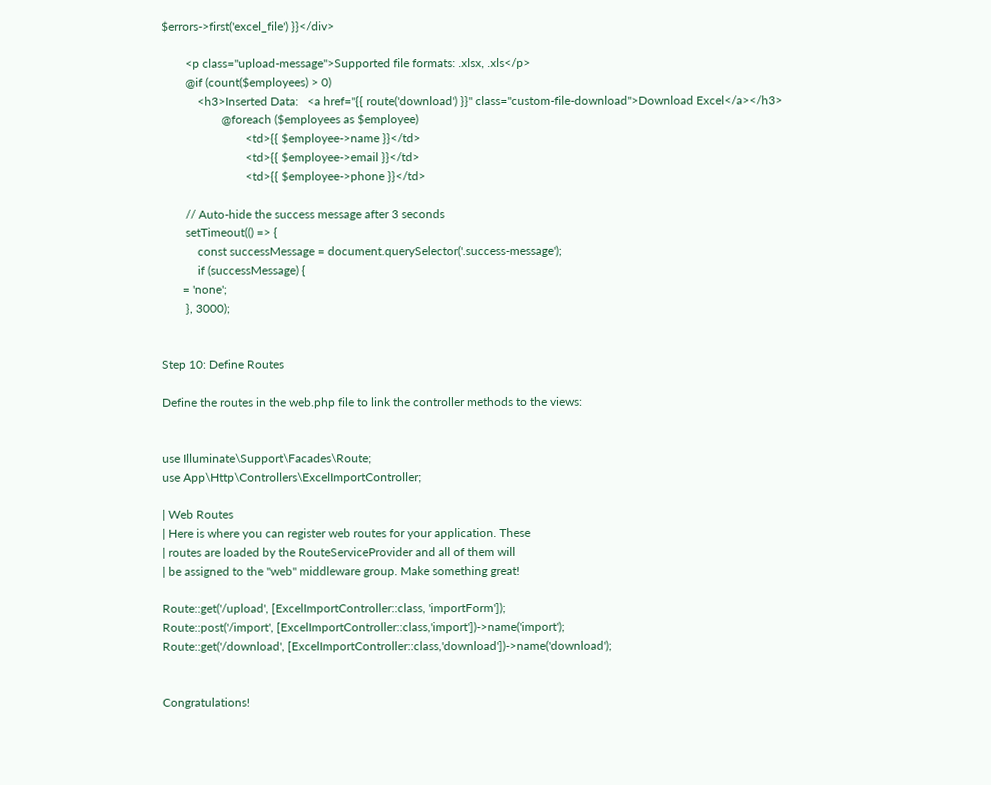$errors->first('excel_file') }}</div>

        <p class="upload-message">Supported file formats: .xlsx, .xls</p>
        @if (count($employees) > 0)
            <h3>Inserted Data:   <a href="{{ route('download') }}" class="custom-file-download">Download Excel</a></h3>
                    @foreach ($employees as $employee)
                            <td>{{ $employee->name }}</td>
                            <td>{{ $employee->email }}</td>
                            <td>{{ $employee->phone }}</td>

        // Auto-hide the success message after 3 seconds
        setTimeout(() => {
            const successMessage = document.querySelector('.success-message');
            if (successMessage) {
       = 'none';
        }, 3000);


Step 10: Define Routes

Define the routes in the web.php file to link the controller methods to the views:


use Illuminate\Support\Facades\Route;
use App\Http\Controllers\ExcelImportController;

| Web Routes
| Here is where you can register web routes for your application. These
| routes are loaded by the RouteServiceProvider and all of them will
| be assigned to the "web" middleware group. Make something great!

Route::get('/upload', [ExcelImportController::class, 'importForm']);
Route::post('/import', [ExcelImportController::class,'import'])->name('import');
Route::get('/download', [ExcelImportController::class,'download'])->name('download');


Congratulations!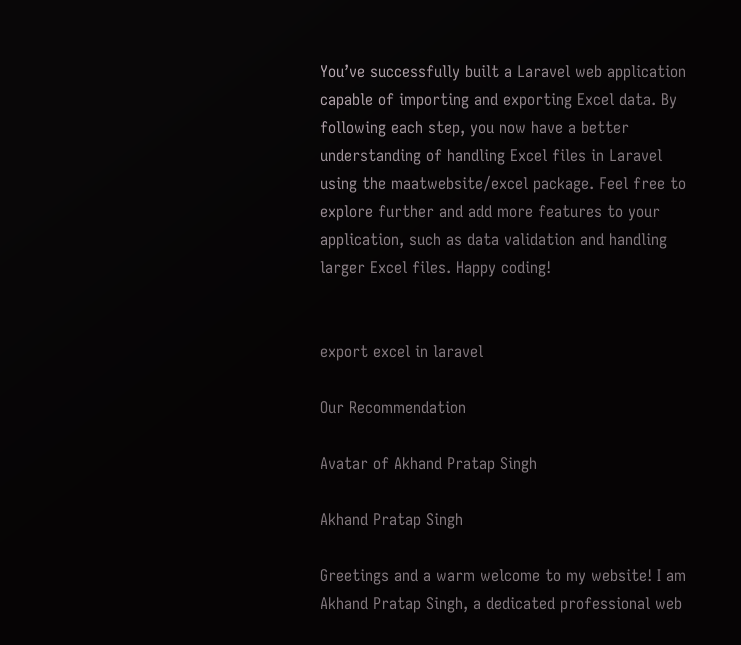You’ve successfully built a Laravel web application capable of importing and exporting Excel data. By following each step, you now have a better understanding of handling Excel files in Laravel using the maatwebsite/excel package. Feel free to explore further and add more features to your application, such as data validation and handling larger Excel files. Happy coding!


export excel in laravel

Our Recommendation

Avatar of Akhand Pratap Singh

Akhand Pratap Singh

Greetings and a warm welcome to my website! I am Akhand Pratap Singh, a dedicated professional web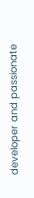developer and passionate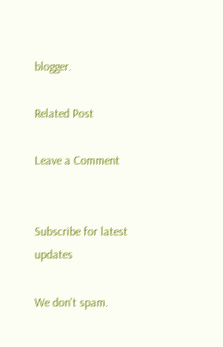blogger.

Related Post

Leave a Comment


Subscribe for latest updates

We don't spam.